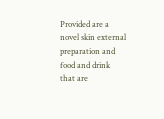Provided are a novel skin external preparation and food and drink that are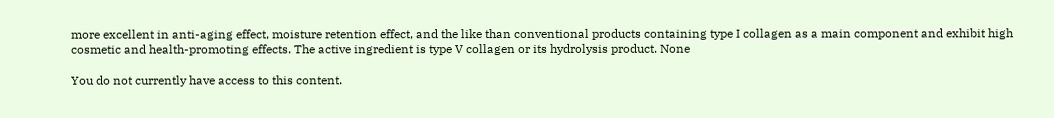more excellent in anti-aging effect, moisture retention effect, and the like than conventional products containing type I collagen as a main component and exhibit high cosmetic and health-promoting effects. The active ingredient is type V collagen or its hydrolysis product. None

You do not currently have access to this content.